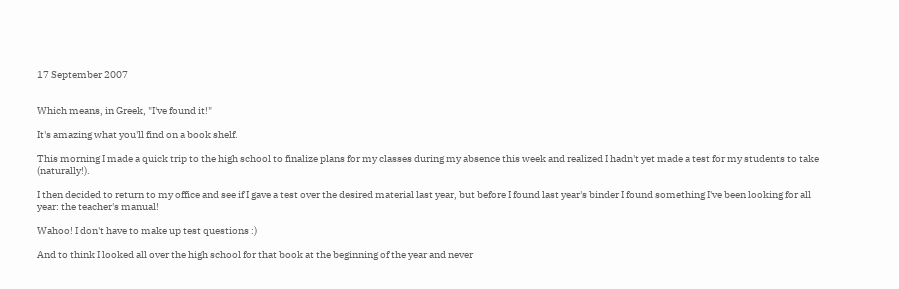17 September 2007


Which means, in Greek, "I've found it!"

It's amazing what you'll find on a book shelf.

This morning I made a quick trip to the high school to finalize plans for my classes during my absence this week and realized I hadn't yet made a test for my students to take (naturally!).

I then decided to return to my office and see if I gave a test over the desired material last year, but before I found last year's binder I found something I've been looking for all year: the teacher's manual!

Wahoo! I don't have to make up test questions :)

And to think I looked all over the high school for that book at the beginning of the year and never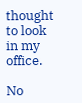thought to look in my office.

No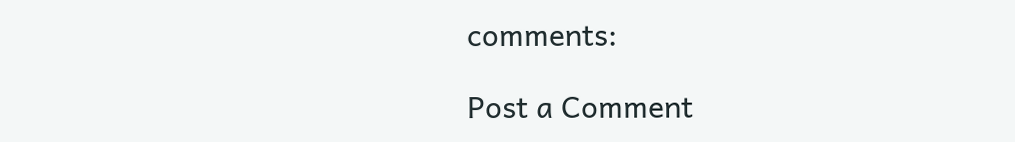comments:

Post a Comment